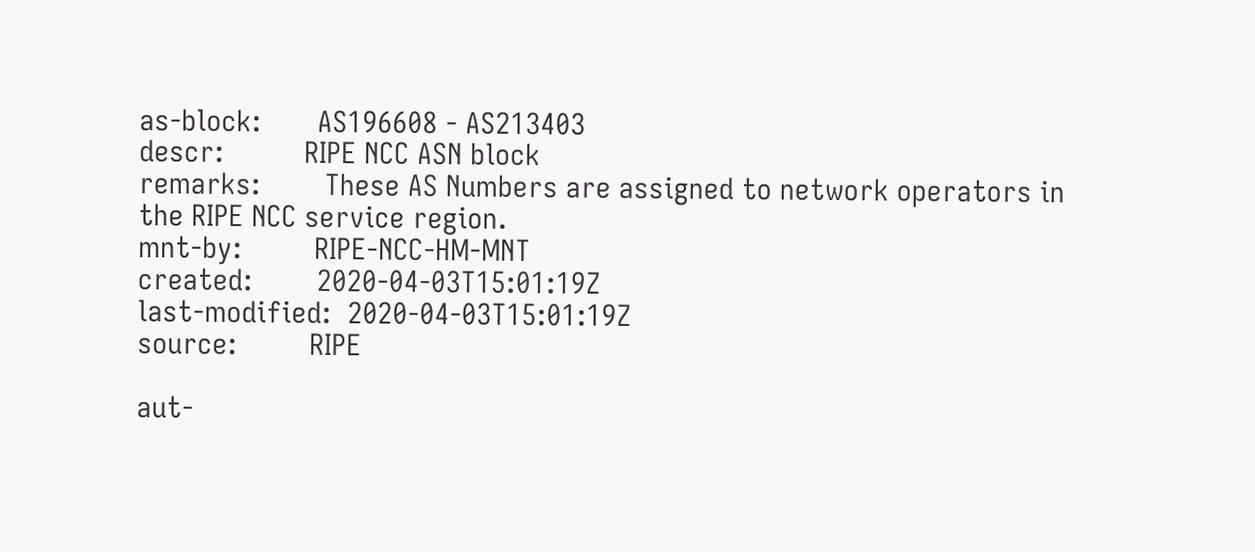as-block:       AS196608 - AS213403
descr:          RIPE NCC ASN block
remarks:        These AS Numbers are assigned to network operators in the RIPE NCC service region.
mnt-by:         RIPE-NCC-HM-MNT
created:        2020-04-03T15:01:19Z
last-modified:  2020-04-03T15:01:19Z
source:         RIPE

aut-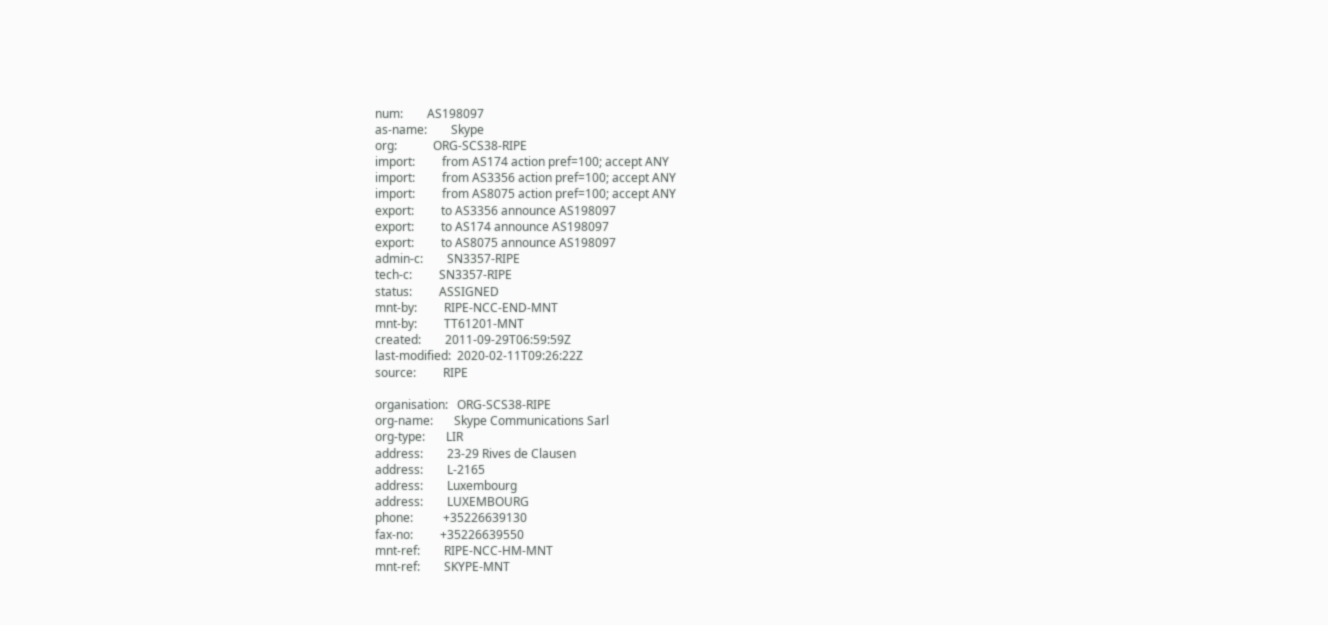num:        AS198097
as-name:        Skype
org:            ORG-SCS38-RIPE
import:         from AS174 action pref=100; accept ANY
import:         from AS3356 action pref=100; accept ANY
import:         from AS8075 action pref=100; accept ANY
export:         to AS3356 announce AS198097
export:         to AS174 announce AS198097
export:         to AS8075 announce AS198097
admin-c:        SN3357-RIPE
tech-c:         SN3357-RIPE
status:         ASSIGNED
mnt-by:         RIPE-NCC-END-MNT
mnt-by:         TT61201-MNT
created:        2011-09-29T06:59:59Z
last-modified:  2020-02-11T09:26:22Z
source:         RIPE

organisation:   ORG-SCS38-RIPE
org-name:       Skype Communications Sarl
org-type:       LIR
address:        23-29 Rives de Clausen
address:        L-2165
address:        Luxembourg
address:        LUXEMBOURG
phone:          +35226639130
fax-no:         +35226639550
mnt-ref:        RIPE-NCC-HM-MNT
mnt-ref:        SKYPE-MNT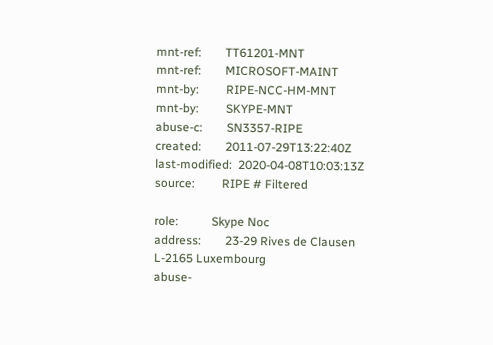mnt-ref:        TT61201-MNT
mnt-ref:        MICROSOFT-MAINT
mnt-by:         RIPE-NCC-HM-MNT
mnt-by:         SKYPE-MNT
abuse-c:        SN3357-RIPE
created:        2011-07-29T13:22:40Z
last-modified:  2020-04-08T10:03:13Z
source:         RIPE # Filtered

role:           Skype Noc
address:        23-29 Rives de Clausen L-2165 Luxembourg
abuse-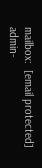mailbox:  [email protected]
admin-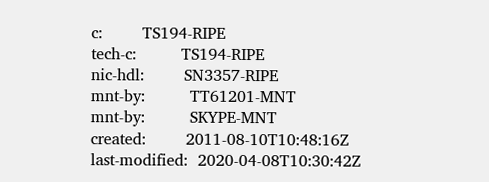c:        TS194-RIPE
tech-c:         TS194-RIPE
nic-hdl:        SN3357-RIPE
mnt-by:         TT61201-MNT
mnt-by:         SKYPE-MNT
created:        2011-08-10T10:48:16Z
last-modified:  2020-04-08T10:30:42Z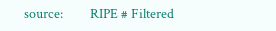source:         RIPE # Filtered